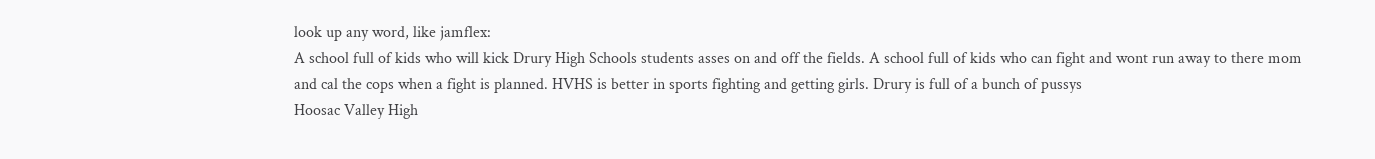look up any word, like jamflex:
A school full of kids who will kick Drury High Schools students asses on and off the fields. A school full of kids who can fight and wont run away to there mom and cal the cops when a fight is planned. HVHS is better in sports fighting and getting girls. Drury is full of a bunch of pussys
Hoosac Valley High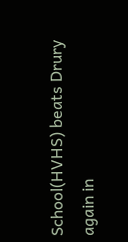School(HVHS) beats Drury again in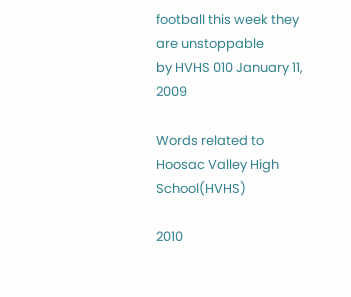football this week they are unstoppable
by HVHS 010 January 11, 2009

Words related to Hoosac Valley High School(HVHS)

2010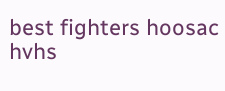best fighters hoosac hvhs